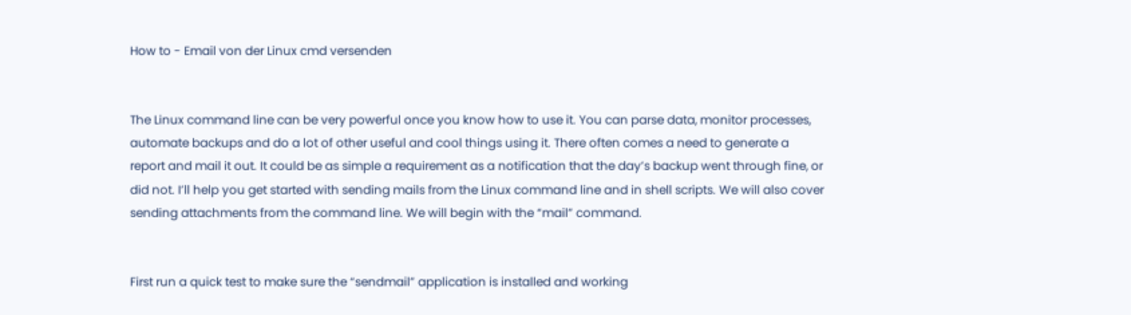How to - Email von der Linux cmd versenden


The Linux command line can be very powerful once you know how to use it. You can parse data, monitor processes, automate backups and do a lot of other useful and cool things using it. There often comes a need to generate a report and mail it out. It could be as simple a requirement as a notification that the day’s backup went through fine, or did not. I’ll help you get started with sending mails from the Linux command line and in shell scripts. We will also cover sending attachments from the command line. We will begin with the “mail” command.


First run a quick test to make sure the “sendmail” application is installed and working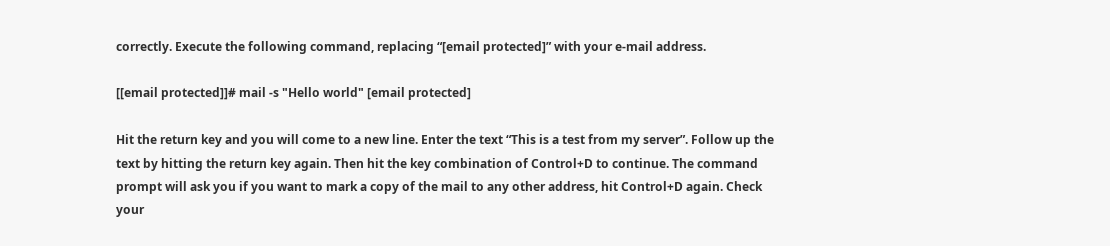correctly. Execute the following command, replacing “[email protected]” with your e-mail address.

[[email protected]]# mail -s "Hello world" [email protected]

Hit the return key and you will come to a new line. Enter the text “This is a test from my server”. Follow up the text by hitting the return key again. Then hit the key combination of Control+D to continue. The command prompt will ask you if you want to mark a copy of the mail to any other address, hit Control+D again. Check your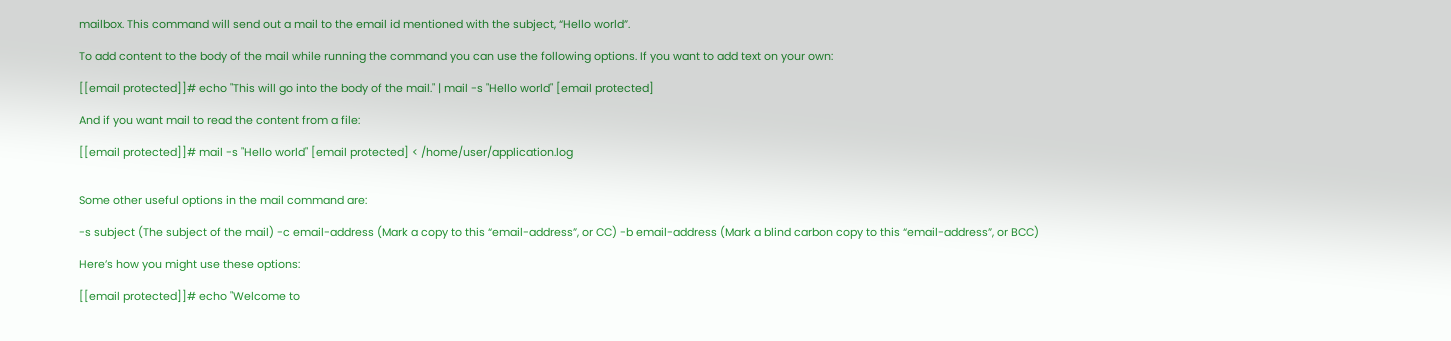mailbox. This command will send out a mail to the email id mentioned with the subject, “Hello world”.

To add content to the body of the mail while running the command you can use the following options. If you want to add text on your own:

[[email protected]]# echo "This will go into the body of the mail." | mail -s "Hello world" [email protected]

And if you want mail to read the content from a file:

[[email protected]]# mail -s "Hello world" [email protected] < /home/user/application.log


Some other useful options in the mail command are:

-s subject (The subject of the mail) -c email-address (Mark a copy to this “email-address”, or CC) -b email-address (Mark a blind carbon copy to this “email-address”, or BCC)

Here’s how you might use these options:

[[email protected]]# echo "Welcome to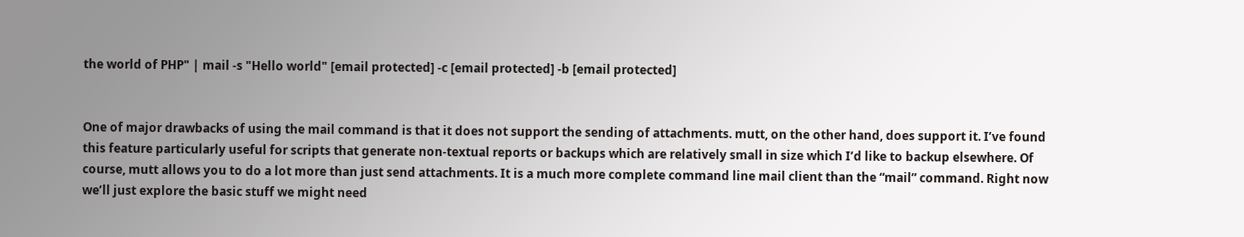the world of PHP" | mail -s "Hello world" [email protected] -c [email protected] -b [email protected]


One of major drawbacks of using the mail command is that it does not support the sending of attachments. mutt, on the other hand, does support it. I’ve found this feature particularly useful for scripts that generate non-textual reports or backups which are relatively small in size which I’d like to backup elsewhere. Of course, mutt allows you to do a lot more than just send attachments. It is a much more complete command line mail client than the “mail” command. Right now we’ll just explore the basic stuff we might need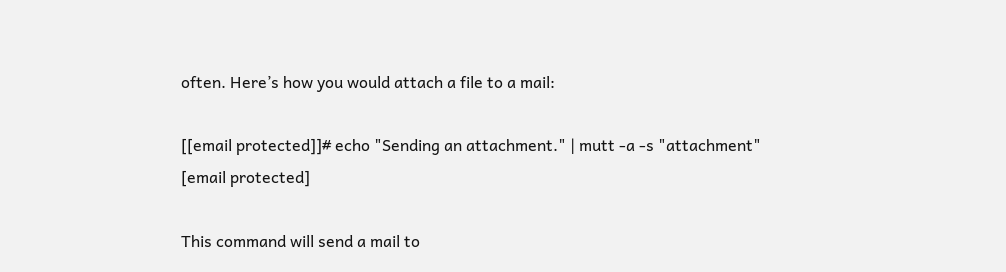often. Here’s how you would attach a file to a mail:

[[email protected]]# echo "Sending an attachment." | mutt -a -s "attachment" [email protected]

This command will send a mail to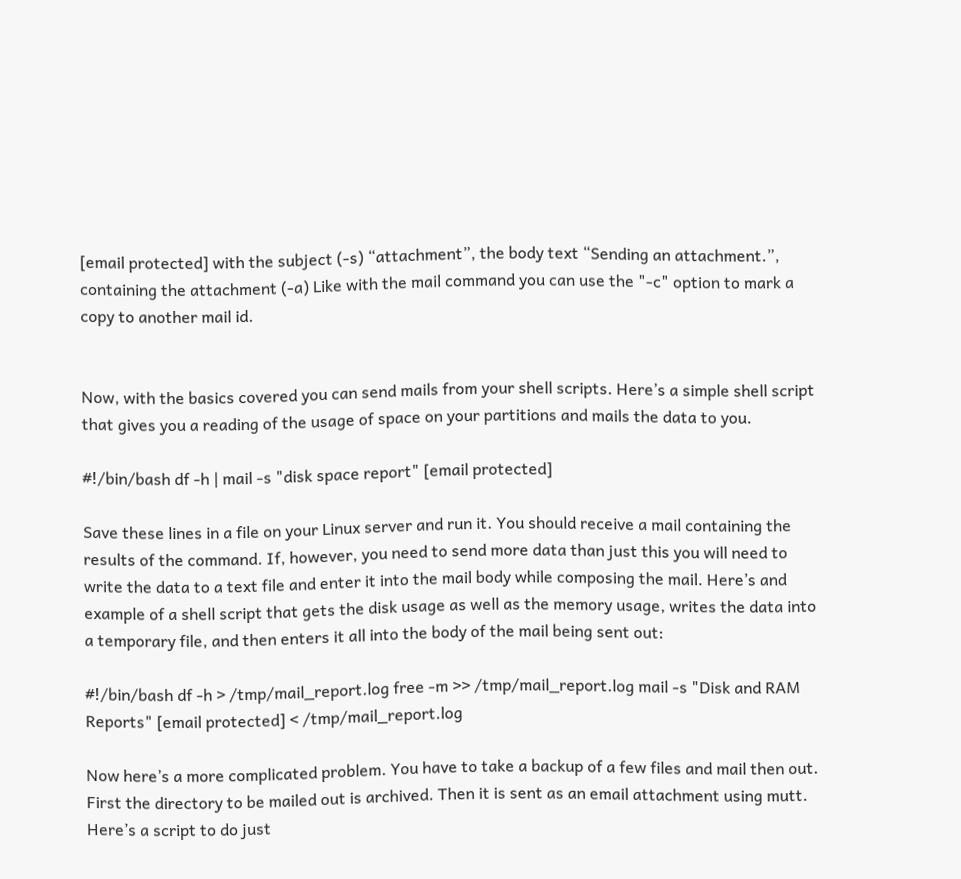[email protected] with the subject (-s) “attachment”, the body text “Sending an attachment.”, containing the attachment (-a) Like with the mail command you can use the "-c" option to mark a copy to another mail id.


Now, with the basics covered you can send mails from your shell scripts. Here’s a simple shell script that gives you a reading of the usage of space on your partitions and mails the data to you.

#!/bin/bash df -h | mail -s "disk space report" [email protected]

Save these lines in a file on your Linux server and run it. You should receive a mail containing the results of the command. If, however, you need to send more data than just this you will need to write the data to a text file and enter it into the mail body while composing the mail. Here’s and example of a shell script that gets the disk usage as well as the memory usage, writes the data into a temporary file, and then enters it all into the body of the mail being sent out:

#!/bin/bash df -h > /tmp/mail_report.log free -m >> /tmp/mail_report.log mail -s "Disk and RAM Reports" [email protected] < /tmp/mail_report.log

Now here’s a more complicated problem. You have to take a backup of a few files and mail then out. First the directory to be mailed out is archived. Then it is sent as an email attachment using mutt. Here’s a script to do just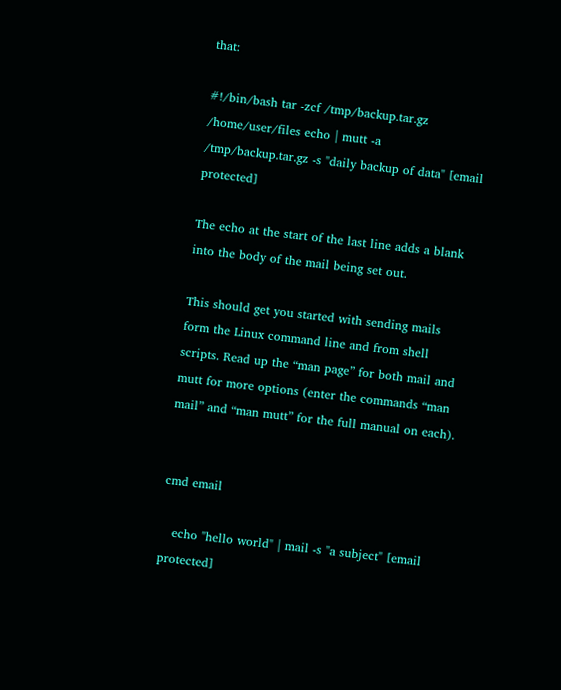that:

#!/bin/bash tar -zcf /tmp/backup.tar.gz /home/user/files echo | mutt -a /tmp/backup.tar.gz -s "daily backup of data" [email protected]

The echo at the start of the last line adds a blank into the body of the mail being set out.

This should get you started with sending mails form the Linux command line and from shell scripts. Read up the “man page” for both mail and mutt for more options (enter the commands “man mail” and “man mutt” for the full manual on each).


cmd email

   echo "hello world" | mail -s "a subject" [email protected]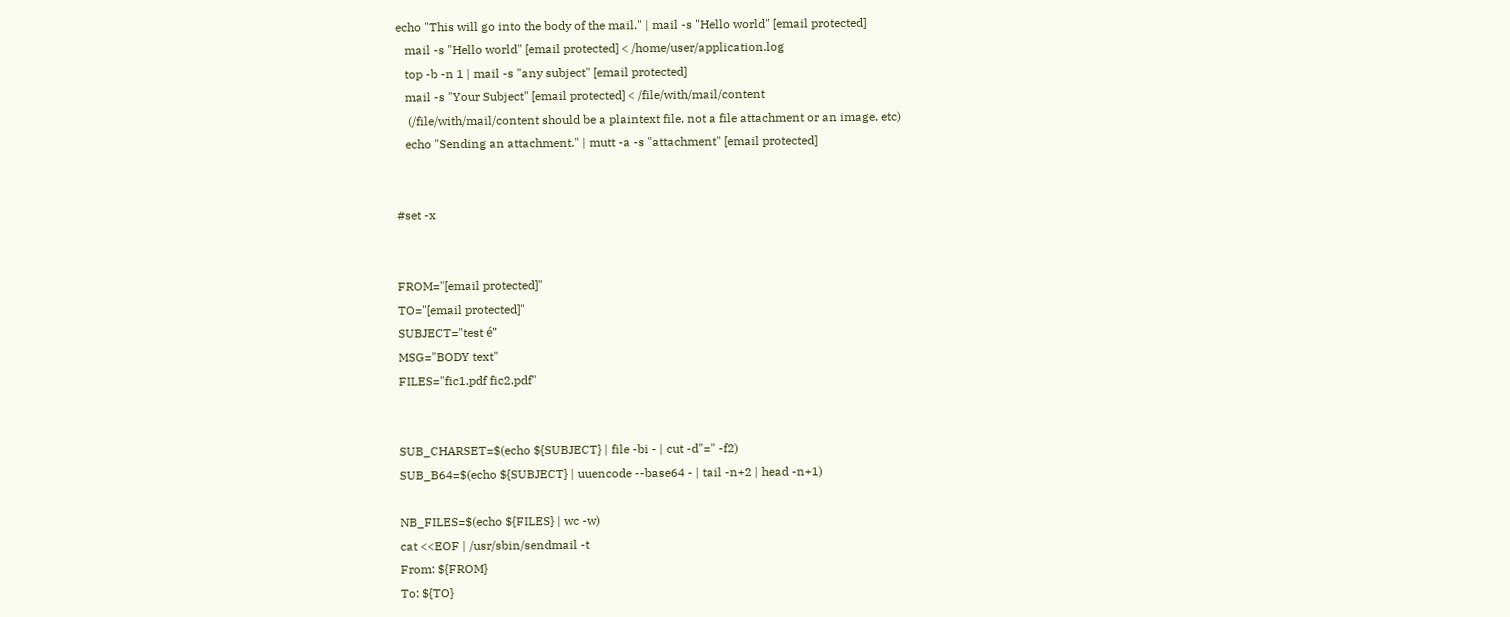echo "This will go into the body of the mail." | mail -s "Hello world" [email protected]
   mail -s "Hello world" [email protected] < /home/user/application.log
   top -b -n 1 | mail -s "any subject" [email protected]
   mail -s "Your Subject" [email protected] < /file/with/mail/content
    (/file/with/mail/content should be a plaintext file, not a file attachment or an image, etc)
   echo "Sending an attachment." | mutt -a -s "attachment" [email protected]


#set -x


FROM="[email protected]"
TO="[email protected]"
SUBJECT="test é"
MSG="BODY text"
FILES="fic1.pdf fic2.pdf"


SUB_CHARSET=$(echo ${SUBJECT} | file -bi - | cut -d"=" -f2)
SUB_B64=$(echo ${SUBJECT} | uuencode --base64 - | tail -n+2 | head -n+1)

NB_FILES=$(echo ${FILES} | wc -w)
cat <<EOF | /usr/sbin/sendmail -t
From: ${FROM}
To: ${TO}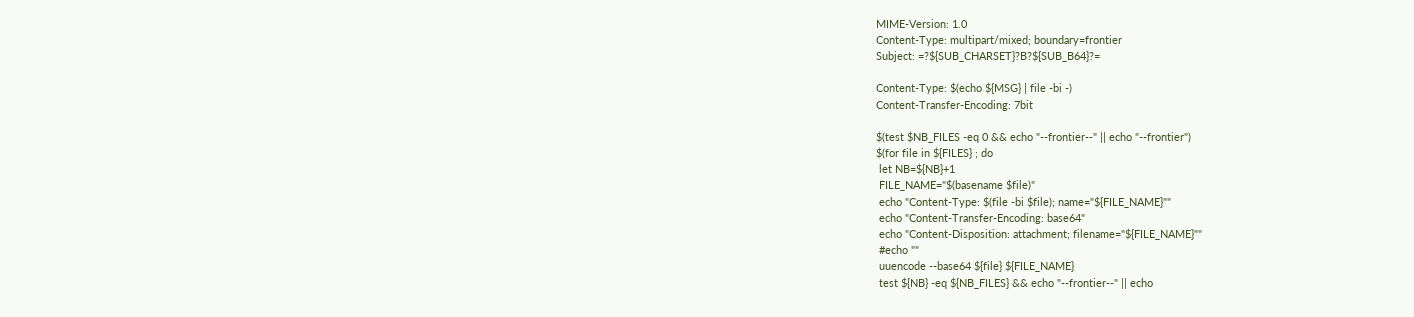MIME-Version: 1.0
Content-Type: multipart/mixed; boundary=frontier
Subject: =?${SUB_CHARSET}?B?${SUB_B64}?=

Content-Type: $(echo ${MSG} | file -bi -)
Content-Transfer-Encoding: 7bit

$(test $NB_FILES -eq 0 && echo "--frontier--" || echo "--frontier")
$(for file in ${FILES} ; do
 let NB=${NB}+1
 FILE_NAME="$(basename $file)"
 echo "Content-Type: $(file -bi $file); name="${FILE_NAME}""
 echo "Content-Transfer-Encoding: base64"
 echo "Content-Disposition: attachment; filename="${FILE_NAME}""
 #echo ""
 uuencode --base64 ${file} ${FILE_NAME}
 test ${NB} -eq ${NB_FILES} && echo "--frontier--" || echo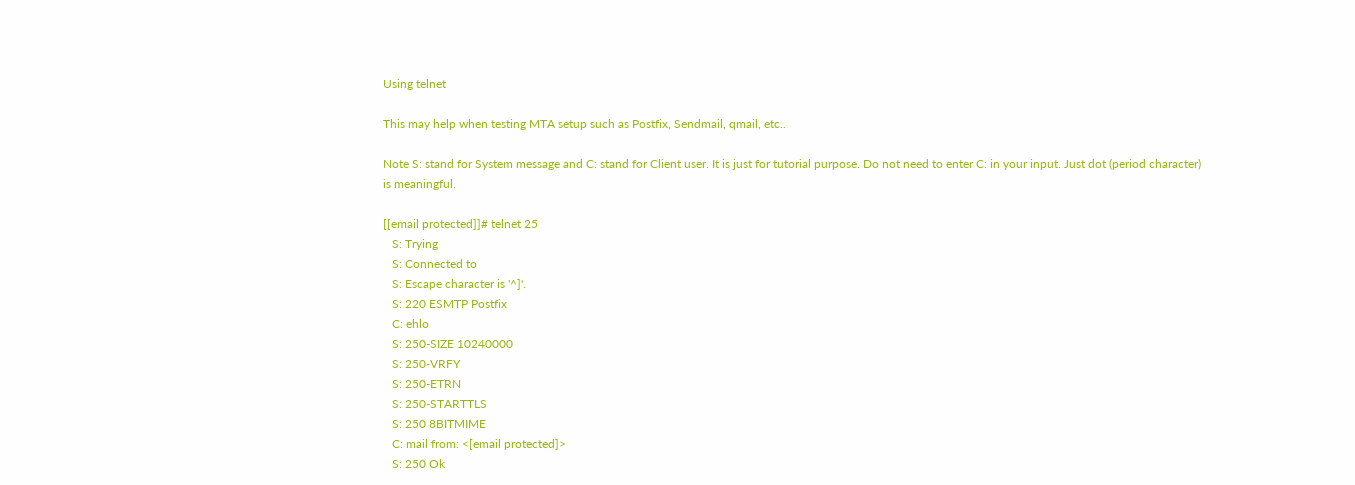Using telnet

This may help when testing MTA setup such as Postfix, Sendmail, qmail, etc..

Note S: stand for System message and C: stand for Client user. It is just for tutorial purpose. Do not need to enter C: in your input. Just dot (period character) is meaningful.

[[email protected]]# telnet 25
   S: Trying
   S: Connected to
   S: Escape character is '^]'.
   S: 220 ESMTP Postfix
   C: ehlo
   S: 250-SIZE 10240000
   S: 250-VRFY
   S: 250-ETRN
   S: 250-STARTTLS
   S: 250 8BITMIME
   C: mail from: <[email protected]>
   S: 250 Ok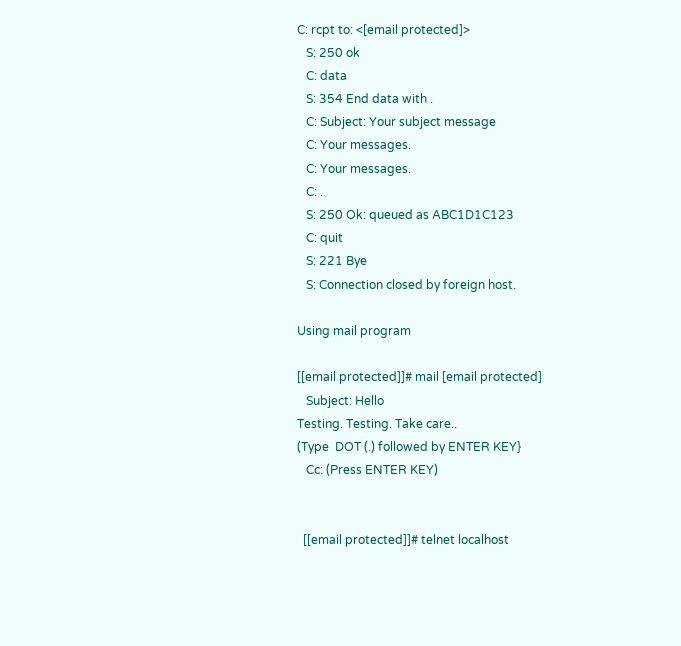C: rcpt to: <[email protected]>
   S: 250 ok
   C: data
   S: 354 End data with .
   C: Subject: Your subject message
   C: Your messages.
   C: Your messages.
   C: .
   S: 250 Ok: queued as ABC1D1C123
   C: quit
   S: 221 Bye
   S: Connection closed by foreign host.

Using mail program

[[email protected]]# mail [email protected]
   Subject: Hello
Testing. Testing. Take care..
(Type  DOT (.) followed by ENTER KEY}
   Cc: (Press ENTER KEY)


  [[email protected]]# telnet localhost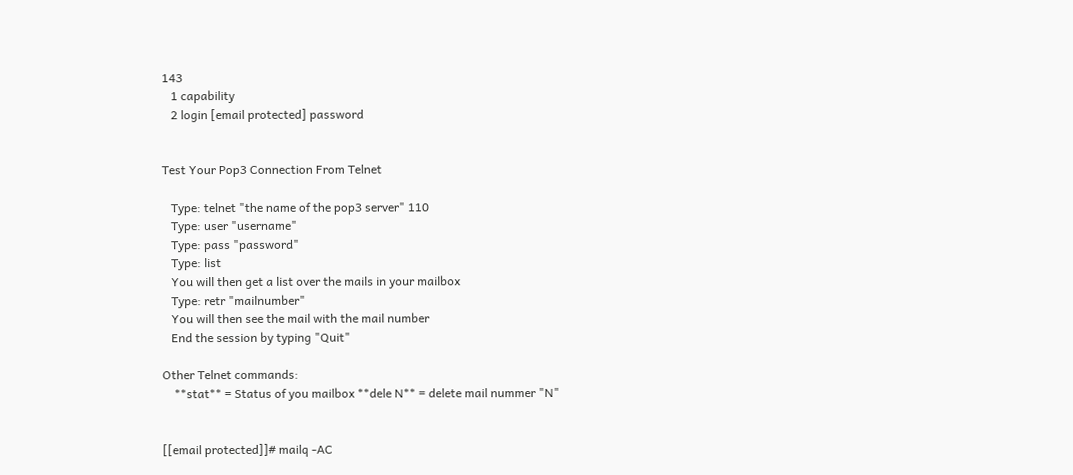143
   1 capability
   2 login [email protected] password


Test Your Pop3 Connection From Telnet

   Type: telnet "the name of the pop3 server" 110
   Type: user "username"
   Type: pass "password"
   Type: list
   You will then get a list over the mails in your mailbox
   Type: retr "mailnumber"
   You will then see the mail with the mail number
   End the session by typing "Quit"

Other Telnet commands:
    **stat** = Status of you mailbox **dele N** = delete mail nummer "N"


[[email protected]]# mailq -AC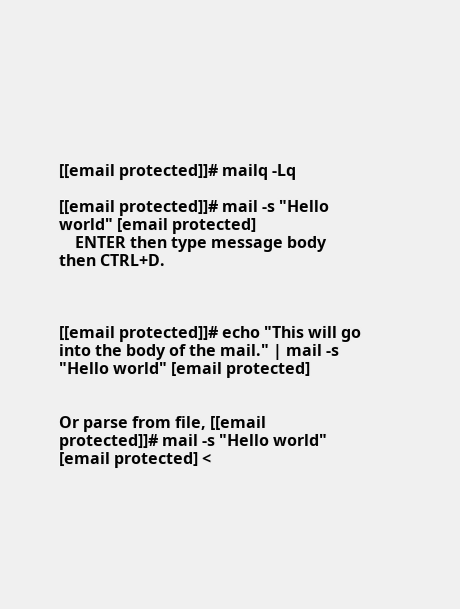[[email protected]]# mailq -Lq

[[email protected]]# mail -s "Hello world" [email protected]
    ENTER then type message body then CTRL+D.



[[email protected]]# echo "This will go into the body of the mail." | mail -s "Hello world" [email protected]


Or parse from file, [[email protected]]# mail -s "Hello world" [email protected] <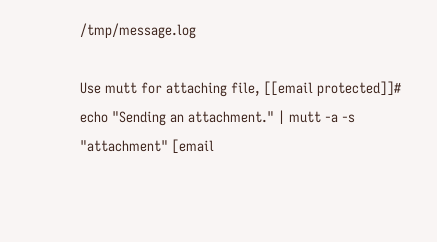/tmp/message.log

Use mutt for attaching file, [[email protected]]# echo "Sending an attachment." | mutt -a -s "attachment" [email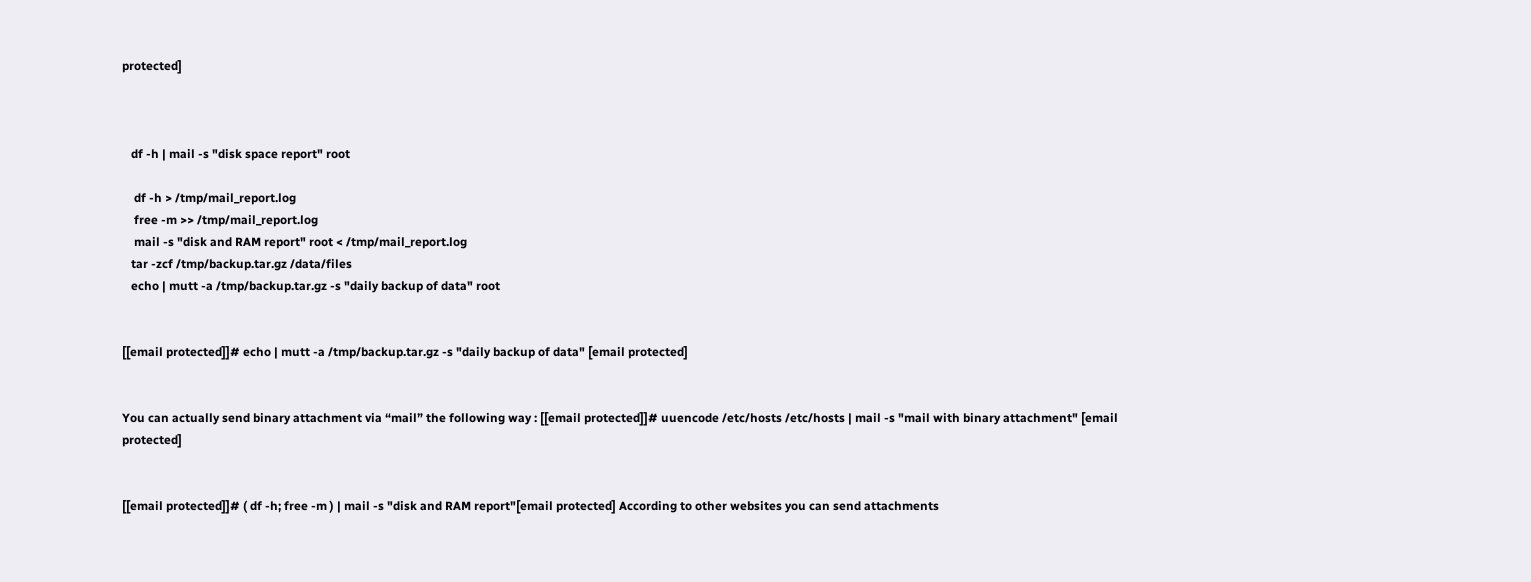protected]



   df -h | mail -s "disk space report" root

    df -h > /tmp/mail_report.log
    free -m >> /tmp/mail_report.log
    mail -s "disk and RAM report" root < /tmp/mail_report.log
   tar -zcf /tmp/backup.tar.gz /data/files
   echo | mutt -a /tmp/backup.tar.gz -s "daily backup of data" root


[[email protected]]# echo | mutt -a /tmp/backup.tar.gz -s "daily backup of data" [email protected]


You can actually send binary attachment via “mail” the following way : [[email protected]]# uuencode /etc/hosts /etc/hosts | mail -s "mail with binary attachment" [email protected]


[[email protected]]# ( df -h; free -m ) | mail -s "disk and RAM report"[email protected] According to other websites you can send attachments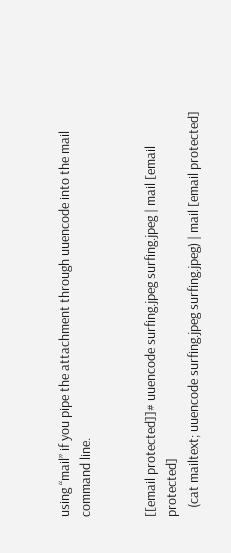using “mail” if you pipe the attachment through uuencode into the mail command line.


[[email protected]]# uuencode surfing.jpeg surfing.jpeg | mail [email protected]
   (cat mailtext; uuencode surfing.jpeg surfing.jpeg) | mail [email protected]